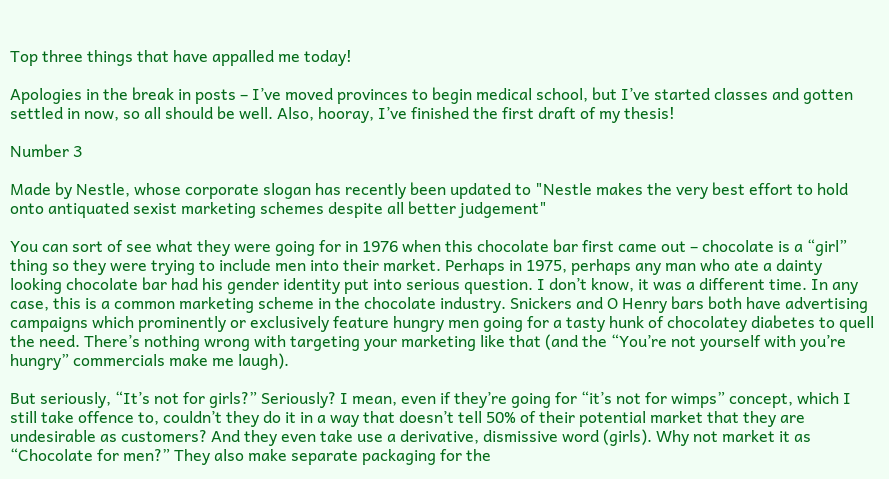Top three things that have appalled me today!

Apologies in the break in posts – I’ve moved provinces to begin medical school, but I’ve started classes and gotten settled in now, so all should be well. Also, hooray, I’ve finished the first draft of my thesis!

Number 3

Made by Nestle, whose corporate slogan has recently been updated to "Nestle makes the very best effort to hold onto antiquated sexist marketing schemes despite all better judgement"

You can sort of see what they were going for in 1976 when this chocolate bar first came out – chocolate is a “girl” thing so they were trying to include men into their market. Perhaps in 1975, perhaps any man who ate a dainty looking chocolate bar had his gender identity put into serious question. I don’t know, it was a different time. In any case, this is a common marketing scheme in the chocolate industry. Snickers and O Henry bars both have advertising campaigns which prominently or exclusively feature hungry men going for a tasty hunk of chocolatey diabetes to quell the need. There’s nothing wrong with targeting your marketing like that (and the “You’re not yourself with you’re hungry” commercials make me laugh).

But seriously, “It’s not for girls?” Seriously? I mean, even if they’re going for “it’s not for wimps” concept, which I still take offence to, couldn’t they do it in a way that doesn’t tell 50% of their potential market that they are undesirable as customers? And they even take use a derivative, dismissive word (girls). Why not market it as “Chocolate for men?” They also make separate packaging for the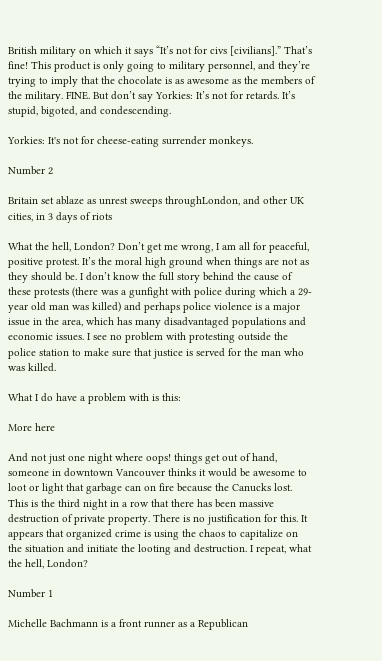British military on which it says “It’s not for civs [civilians].” That’s fine! This product is only going to military personnel, and they’re trying to imply that the chocolate is as awesome as the members of the military. FINE. But don’t say Yorkies: It’s not for retards. It’s stupid, bigoted, and condescending.

Yorkies: It's not for cheese-eating surrender monkeys.

Number 2

Britain set ablaze as unrest sweeps throughLondon, and other UK cities, in 3 days of riots

What the hell, London? Don’t get me wrong, I am all for peaceful, positive protest. It’s the moral high ground when things are not as they should be. I don’t know the full story behind the cause of these protests (there was a gunfight with police during which a 29-year old man was killed) and perhaps police violence is a major issue in the area, which has many disadvantaged populations and economic issues. I see no problem with protesting outside the police station to make sure that justice is served for the man who was killed.

What I do have a problem with is this:

More here

And not just one night where oops! things get out of hand, someone in downtown Vancouver thinks it would be awesome to loot or light that garbage can on fire because the Canucks lost. This is the third night in a row that there has been massive destruction of private property. There is no justification for this. It appears that organized crime is using the chaos to capitalize on the situation and initiate the looting and destruction. I repeat, what the hell, London?

Number 1

Michelle Bachmann is a front runner as a Republican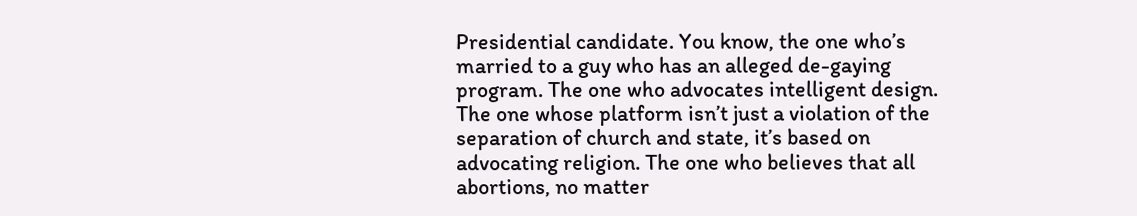Presidential candidate. You know, the one who’s married to a guy who has an alleged de-gaying program. The one who advocates intelligent design. The one whose platform isn’t just a violation of the separation of church and state, it’s based on advocating religion. The one who believes that all abortions, no matter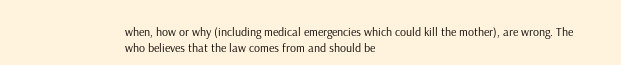when, how or why (including medical emergencies which could kill the mother), are wrong. The who believes that the law comes from and should be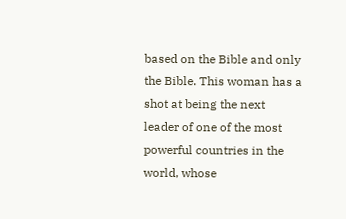based on the Bible and only the Bible. This woman has a shot at being the next leader of one of the most powerful countries in the world, whose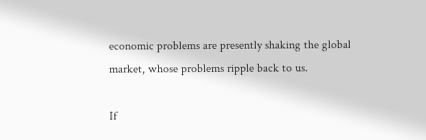economic problems are presently shaking the global market, whose problems ripple back to us.

If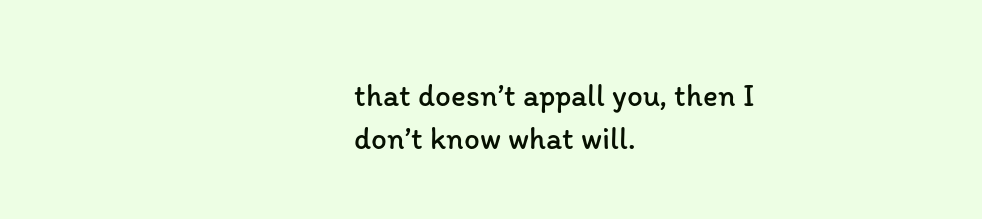that doesn’t appall you, then I don’t know what will.